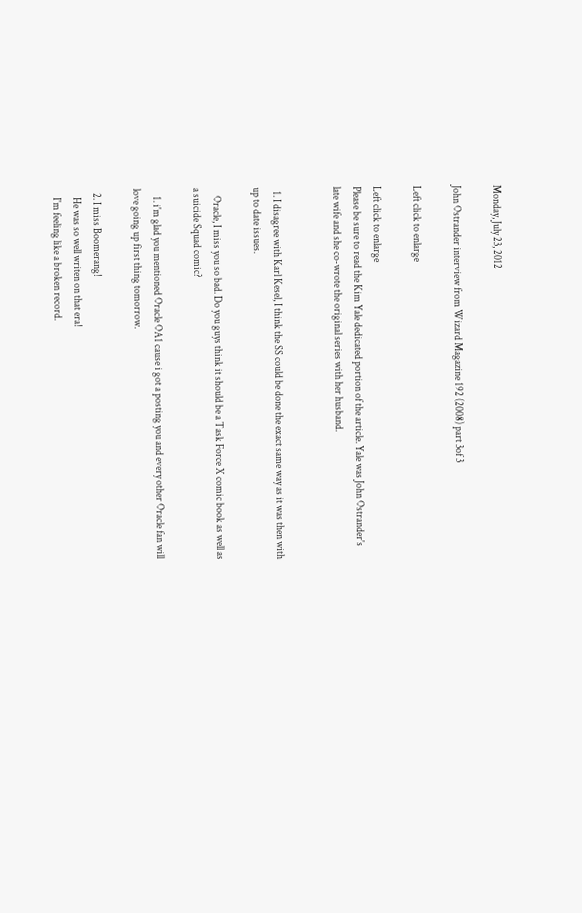Monday, July 23, 2012

John Ostrander interview from Wizard Magazine 192 (2008) part 3of 3

Left click to enlarge

Left click to enlarge
Please be sure to read the Kim Yale dedicated portion of the article. Yale was John Ostrander's late wife and she co-wrote the original series with her husband.


  1. I disagree with Karl Kesel, I think the SS could be done the exact same way as it was then with up to date issues.

    Oracle, I miss you so bad. Do you guys think it should be a Task Force X comic book as well as a suicide Squad comic?

    1. i'm glad you mentioned Oracle OA1 cause i got a posting you and every other Oracle fan will love going up first thing tomorrow.

  2. I miss Boomerang!
    He was so well writen on that era!
    I'm feeling like a broken record.